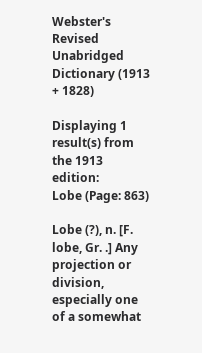Webster's Revised Unabridged Dictionary (1913 + 1828)

Displaying 1 result(s) from the 1913 edition:
Lobe (Page: 863)

Lobe (?), n. [F. lobe, Gr. .] Any projection or division, especially one of a somewhat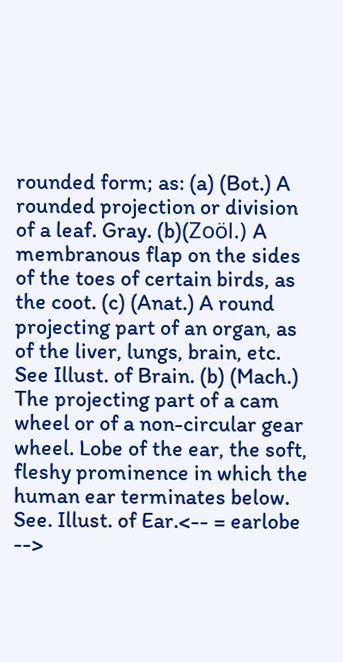rounded form; as: (a) (Bot.) A rounded projection or division of a leaf. Gray. (b)(Zoöl.) A membranous flap on the sides of the toes of certain birds, as the coot. (c) (Anat.) A round projecting part of an organ, as of the liver, lungs, brain, etc. See Illust. of Brain. (b) (Mach.) The projecting part of a cam wheel or of a non-circular gear wheel. Lobe of the ear, the soft, fleshy prominence in which the human ear terminates below. See. Illust. of Ear.<-- = earlobe -->